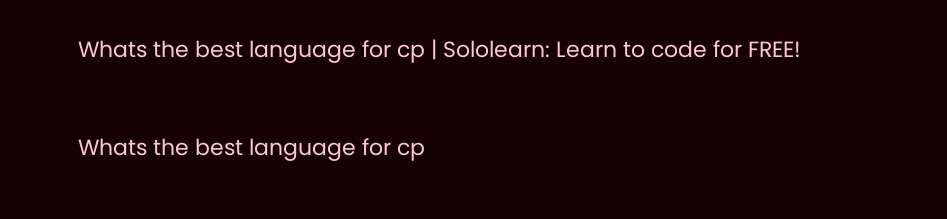Whats the best language for cp | Sololearn: Learn to code for FREE!


Whats the best language for cp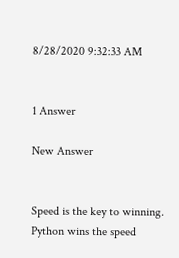8/28/2020 9:32:33 AM


1 Answer

New Answer


Speed is the key to winning. Python wins the speed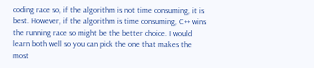coding race so, if the algorithm is not time consuming, it is best. However, if the algorithm is time consuming, C++ wins the running race so might be the better choice. I would learn both well so you can pick the one that makes the most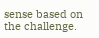sense based on the challenge.